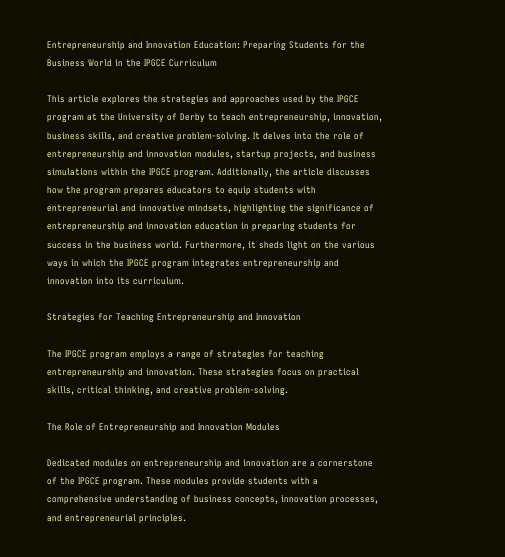Entrepreneurship and Innovation Education: Preparing Students for the Business World in the IPGCE Curriculum

This article explores the strategies and approaches used by the IPGCE program at the University of Derby to teach entrepreneurship, innovation, business skills, and creative problem-solving. It delves into the role of entrepreneurship and innovation modules, startup projects, and business simulations within the IPGCE program. Additionally, the article discusses how the program prepares educators to equip students with entrepreneurial and innovative mindsets, highlighting the significance of entrepreneurship and innovation education in preparing students for success in the business world. Furthermore, it sheds light on the various ways in which the IPGCE program integrates entrepreneurship and innovation into its curriculum.

Strategies for Teaching Entrepreneurship and Innovation

The IPGCE program employs a range of strategies for teaching entrepreneurship and innovation. These strategies focus on practical skills, critical thinking, and creative problem-solving.

The Role of Entrepreneurship and Innovation Modules

Dedicated modules on entrepreneurship and innovation are a cornerstone of the IPGCE program. These modules provide students with a comprehensive understanding of business concepts, innovation processes, and entrepreneurial principles.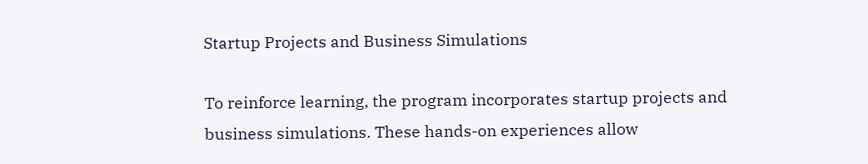Startup Projects and Business Simulations

To reinforce learning, the program incorporates startup projects and business simulations. These hands-on experiences allow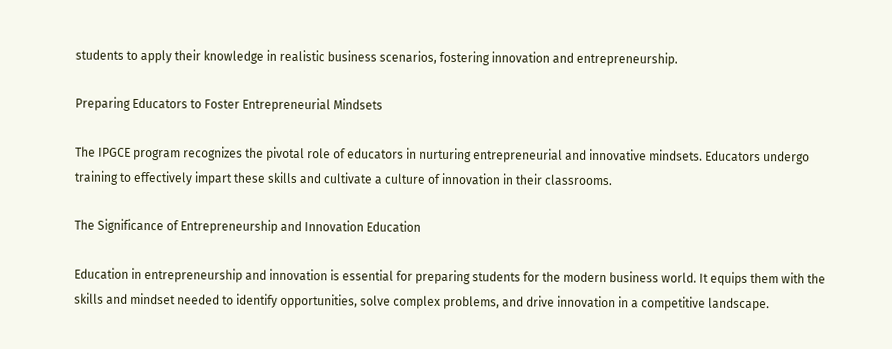students to apply their knowledge in realistic business scenarios, fostering innovation and entrepreneurship.

Preparing Educators to Foster Entrepreneurial Mindsets

The IPGCE program recognizes the pivotal role of educators in nurturing entrepreneurial and innovative mindsets. Educators undergo training to effectively impart these skills and cultivate a culture of innovation in their classrooms.

The Significance of Entrepreneurship and Innovation Education

Education in entrepreneurship and innovation is essential for preparing students for the modern business world. It equips them with the skills and mindset needed to identify opportunities, solve complex problems, and drive innovation in a competitive landscape.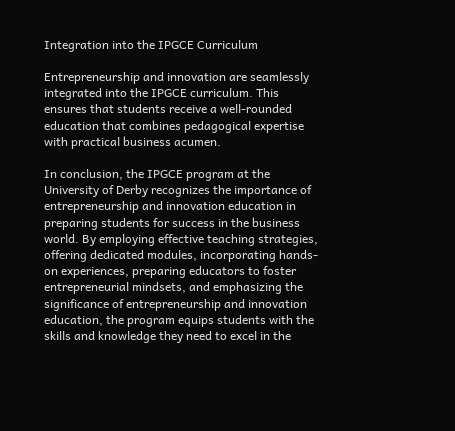Integration into the IPGCE Curriculum

Entrepreneurship and innovation are seamlessly integrated into the IPGCE curriculum. This ensures that students receive a well-rounded education that combines pedagogical expertise with practical business acumen.

In conclusion, the IPGCE program at the University of Derby recognizes the importance of entrepreneurship and innovation education in preparing students for success in the business world. By employing effective teaching strategies, offering dedicated modules, incorporating hands-on experiences, preparing educators to foster entrepreneurial mindsets, and emphasizing the significance of entrepreneurship and innovation education, the program equips students with the skills and knowledge they need to excel in the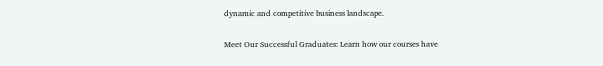dynamic and competitive business landscape.

Meet Our Successful Graduates: Learn how our courses have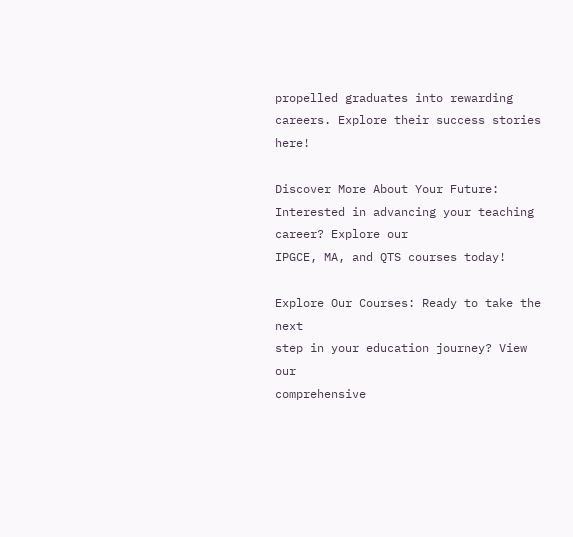propelled graduates into rewarding
careers. Explore their success stories here!

Discover More About Your Future: Interested in advancing your teaching career? Explore our
IPGCE, MA, and QTS courses today!

Explore Our Courses: Ready to take the next
step in your education journey? View our
comprehensive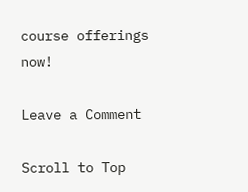course offerings now!

Leave a Comment

Scroll to Top